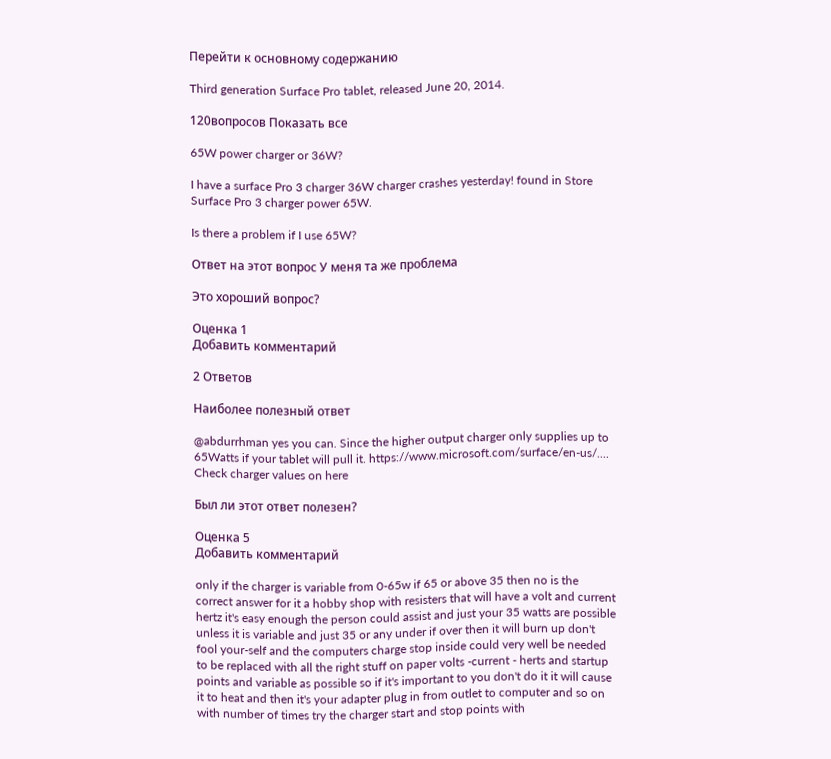Перейти к основному содержанию

Third generation Surface Pro tablet, released June 20, 2014.

120вопросов Показать все

65W power charger or 36W?

I have a surface Pro 3 charger 36W charger crashes yesterday! found in Store Surface Pro 3 charger power 65W.

Is there a problem if I use 65W?

Ответ на этот вопрос У меня та же проблема

Это хороший вопрос?

Оценка 1
Добавить комментарий

2 Ответов

Наиболее полезный ответ

@abdurrhman yes you can. Since the higher output charger only supplies up to 65Watts if your tablet will pull it. https://www.microsoft.com/surface/en-us/.... Check charger values on here

Был ли этот ответ полезен?

Оценка 5
Добавить комментарий

only if the charger is variable from 0-65w if 65 or above 35 then no is the correct answer for it a hobby shop with resisters that will have a volt and current hertz it's easy enough the person could assist and just your 35 watts are possible unless it is variable and just 35 or any under if over then it will burn up don't fool your-self and the computers charge stop inside could very well be needed to be replaced with all the right stuff on paper volts -current - herts and startup points and variable as possible so if it's important to you don't do it it will cause it to heat and then it's your adapter plug in from outlet to computer and so on with number of times try the charger start and stop points with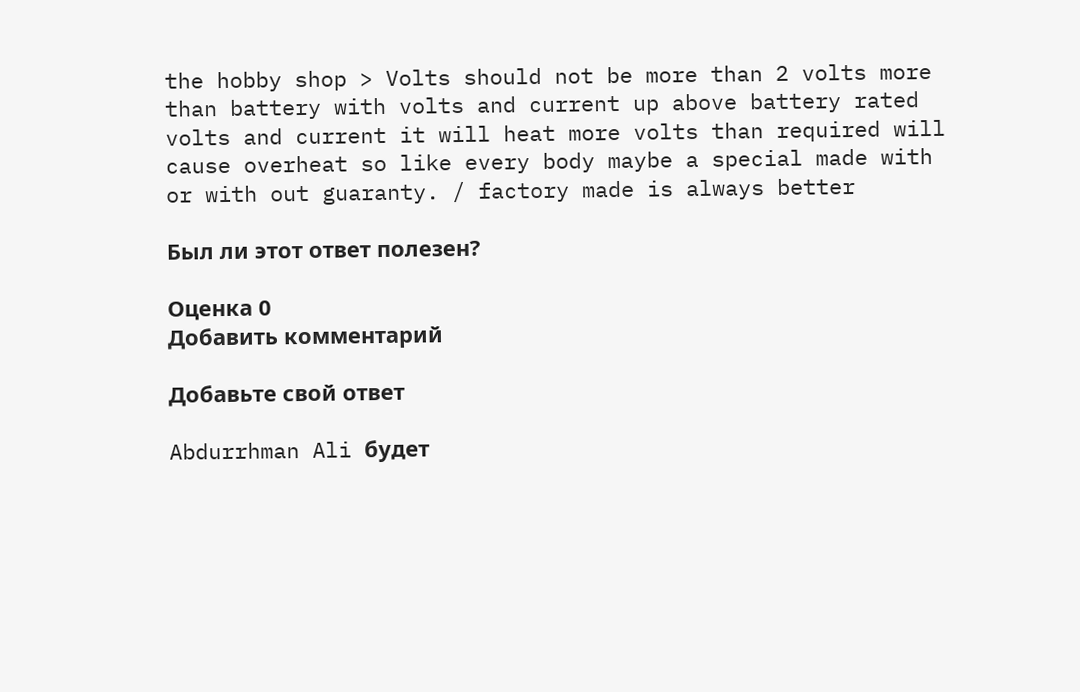the hobby shop > Volts should not be more than 2 volts more than battery with volts and current up above battery rated volts and current it will heat more volts than required will cause overheat so like every body maybe a special made with or with out guaranty. / factory made is always better

Был ли этот ответ полезен?

Оценка 0
Добавить комментарий

Добавьте свой ответ

Abdurrhman Ali будет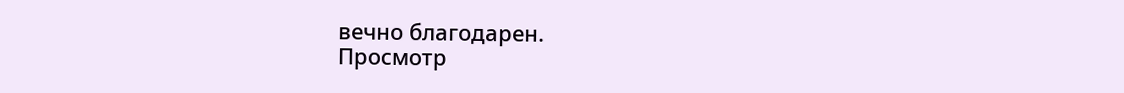вечно благодарен.
Просмотр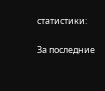статистики:

За последние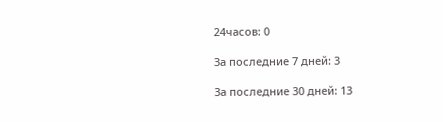24часов: 0

За последние 7 дней: 3

За последние 30 дней: 13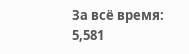За всё время: 5,581